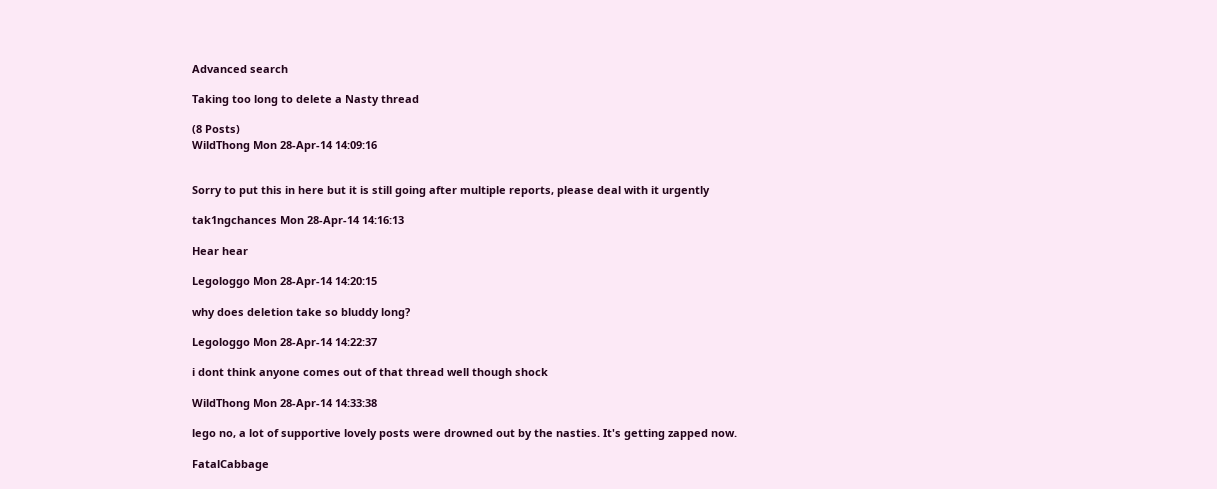Advanced search

Taking too long to delete a Nasty thread

(8 Posts)
WildThong Mon 28-Apr-14 14:09:16


Sorry to put this in here but it is still going after multiple reports, please deal with it urgently

tak1ngchances Mon 28-Apr-14 14:16:13

Hear hear

Legologgo Mon 28-Apr-14 14:20:15

why does deletion take so bluddy long?

Legologgo Mon 28-Apr-14 14:22:37

i dont think anyone comes out of that thread well though shock

WildThong Mon 28-Apr-14 14:33:38

lego no, a lot of supportive lovely posts were drowned out by the nasties. It's getting zapped now.

FatalCabbage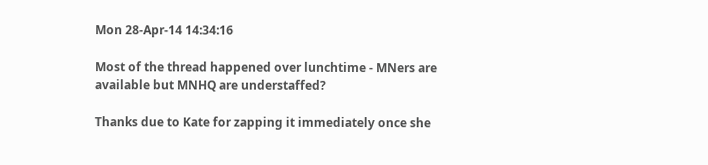Mon 28-Apr-14 14:34:16

Most of the thread happened over lunchtime - MNers are available but MNHQ are understaffed?

Thanks due to Kate for zapping it immediately once she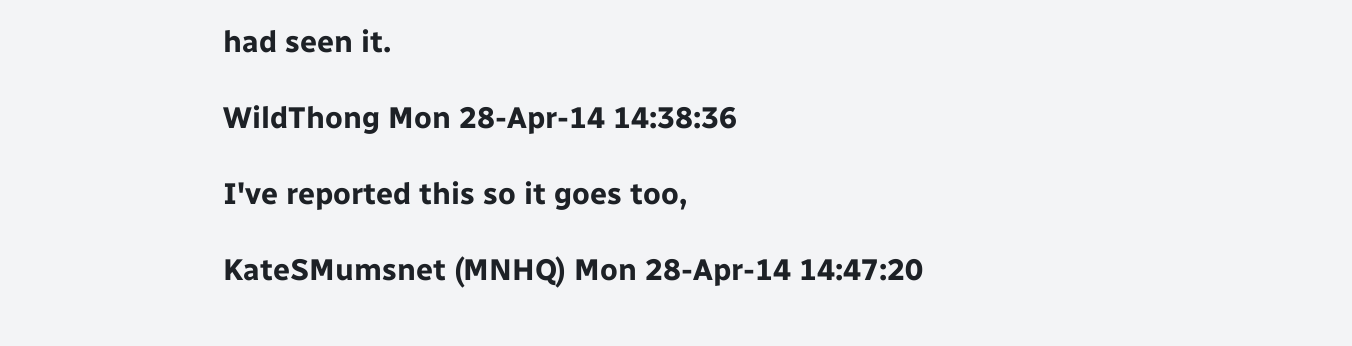had seen it.

WildThong Mon 28-Apr-14 14:38:36

I've reported this so it goes too,

KateSMumsnet (MNHQ) Mon 28-Apr-14 14:47:20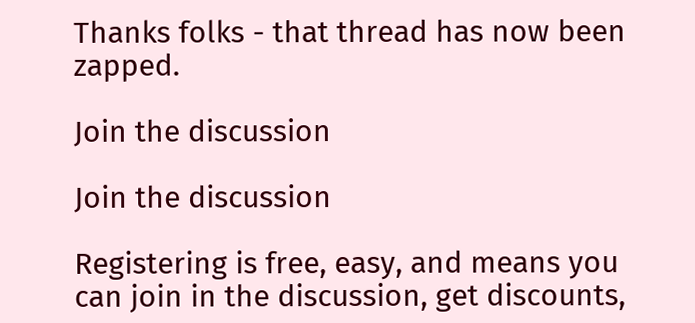Thanks folks - that thread has now been zapped.

Join the discussion

Join the discussion

Registering is free, easy, and means you can join in the discussion, get discounts,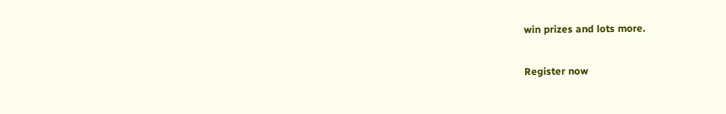win prizes and lots more.

Register now